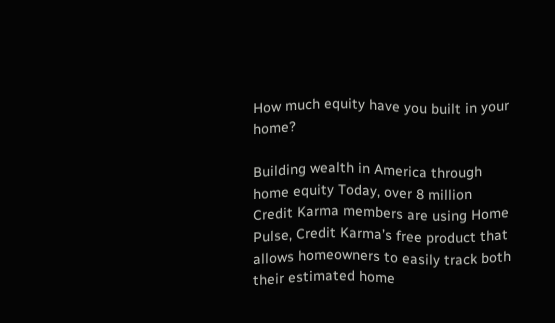How much equity have you built in your home?

Building wealth in America through home equity Today, over 8 million Credit Karma members are using Home Pulse, Credit Karma’s free product that allows homeowners to easily track both their estimated home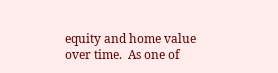equity and home value over time.  As one of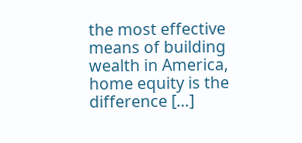the most effective means of building wealth in America, home equity is the difference […]